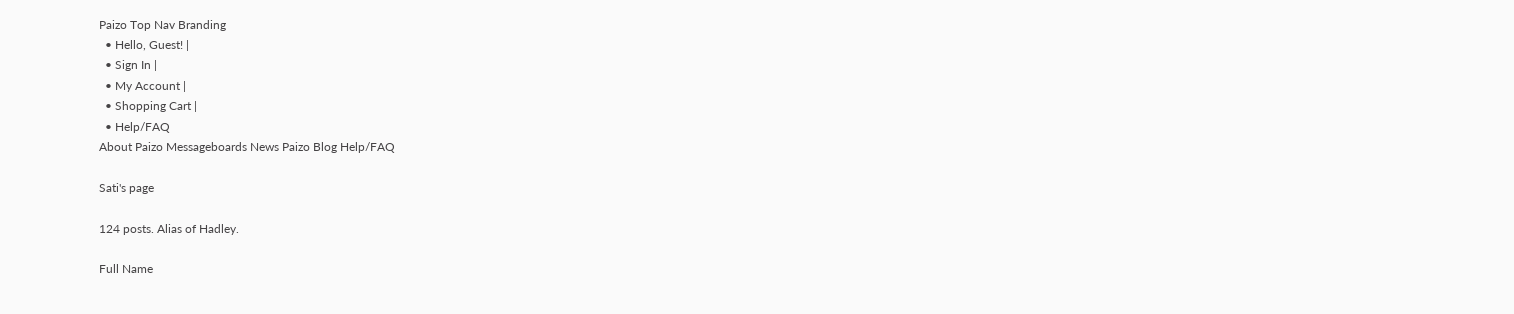Paizo Top Nav Branding
  • Hello, Guest! |
  • Sign In |
  • My Account |
  • Shopping Cart |
  • Help/FAQ
About Paizo Messageboards News Paizo Blog Help/FAQ

Sati's page

124 posts. Alias of Hadley.

Full Name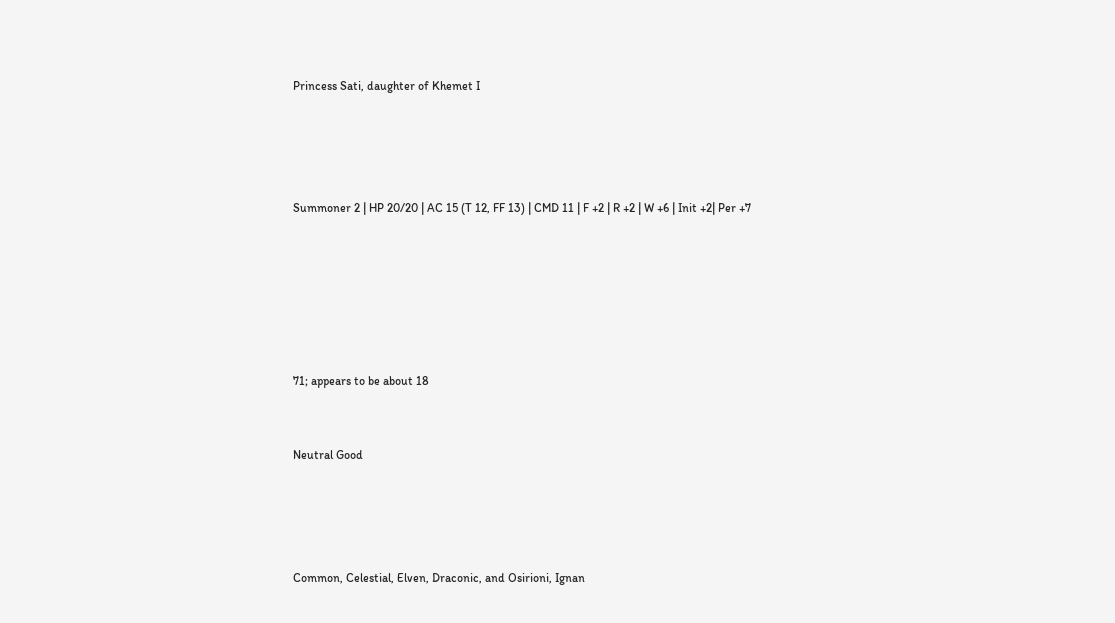Princess Sati, daughter of Khemet I




Summoner 2 | HP 20/20 | AC 15 (T 12, FF 13) | CMD 11 | F +2 | R +2 | W +6 | Init +2| Per +7






71; appears to be about 18


Neutral Good




Common, Celestial, Elven, Draconic, and Osirioni, Ignan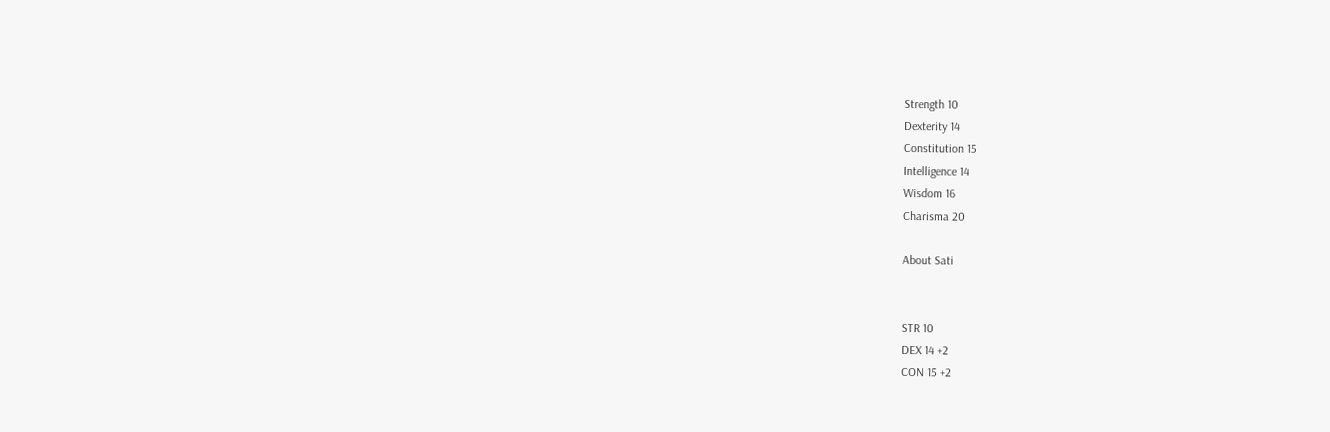Strength 10
Dexterity 14
Constitution 15
Intelligence 14
Wisdom 16
Charisma 20

About Sati


STR 10
DEX 14 +2
CON 15 +2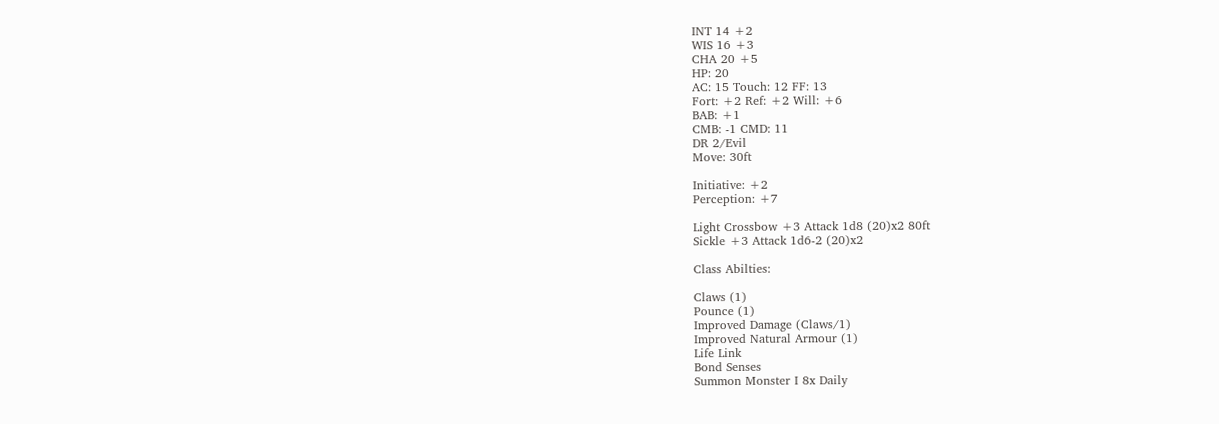INT 14 +2
WIS 16 +3
CHA 20 +5
HP: 20
AC: 15 Touch: 12 FF: 13
Fort: +2 Ref: +2 Will: +6
BAB: +1
CMB: -1 CMD: 11
DR 2/Evil
Move: 30ft

Initiative: +2
Perception: +7

Light Crossbow +3 Attack 1d8 (20)x2 80ft
Sickle +3 Attack 1d6-2 (20)x2

Class Abilties:

Claws (1)
Pounce (1)
Improved Damage (Claws/1)
Improved Natural Armour (1)
Life Link
Bond Senses
Summon Monster I 8x Daily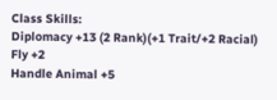Class Skills:
Diplomacy +13 (2 Rank)(+1 Trait/+2 Racial)
Fly +2
Handle Animal +5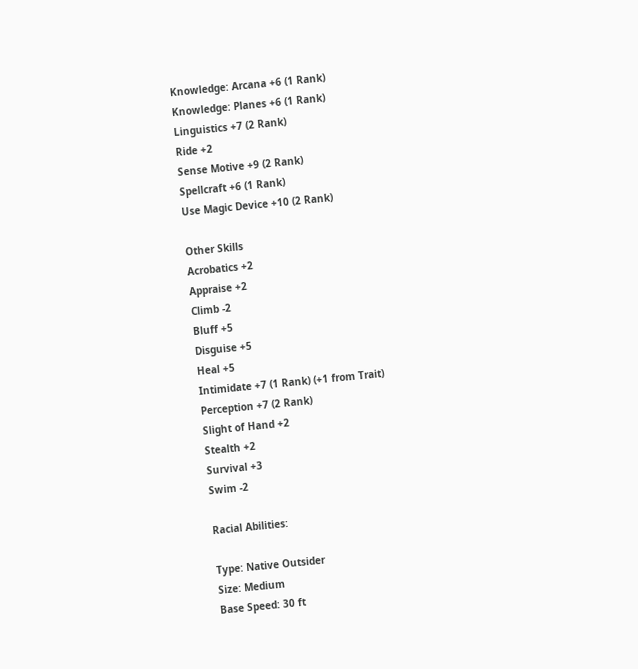Knowledge: Arcana +6 (1 Rank)
Knowledge: Planes +6 (1 Rank)
Linguistics +7 (2 Rank)
Ride +2
Sense Motive +9 (2 Rank)
Spellcraft +6 (1 Rank)
Use Magic Device +10 (2 Rank)

Other Skills
Acrobatics +2
Appraise +2
Climb -2
Bluff +5
Disguise +5
Heal +5
Intimidate +7 (1 Rank) (+1 from Trait)
Perception +7 (2 Rank)
Slight of Hand +2
Stealth +2
Survival +3
Swim -2

Racial Abilities:

Type: Native Outsider
Size: Medium
Base Speed: 30 ft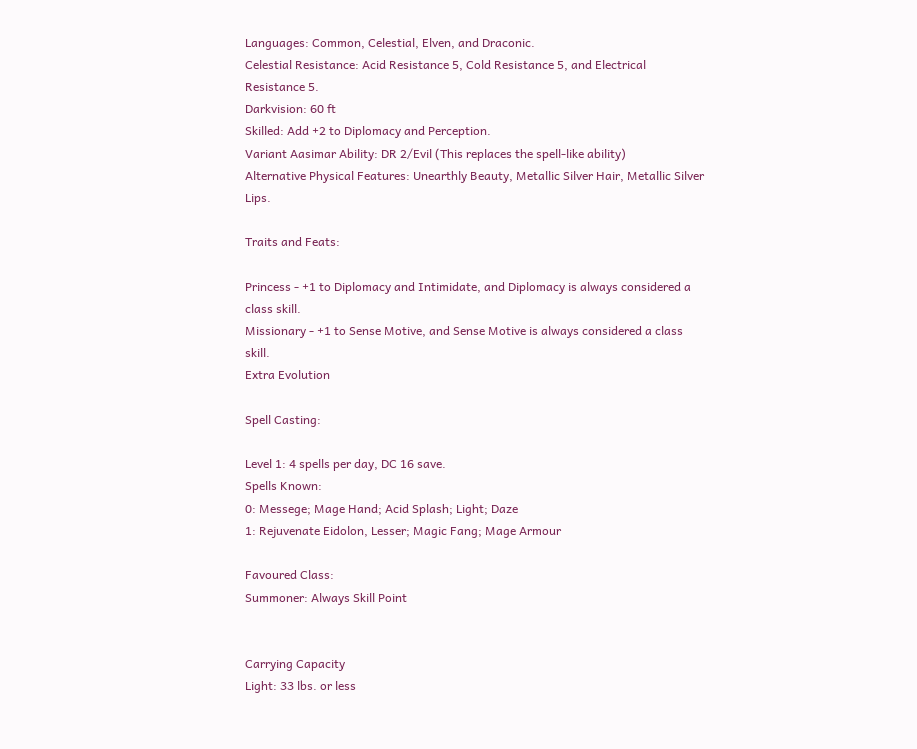Languages: Common, Celestial, Elven, and Draconic.
Celestial Resistance: Acid Resistance 5, Cold Resistance 5, and Electrical Resistance 5.
Darkvision: 60 ft
Skilled: Add +2 to Diplomacy and Perception.
Variant Aasimar Ability: DR 2/Evil (This replaces the spell-like ability)
Alternative Physical Features: Unearthly Beauty, Metallic Silver Hair, Metallic Silver Lips.

Traits and Feats:

Princess - +1 to Diplomacy and Intimidate, and Diplomacy is always considered a class skill.
Missionary - +1 to Sense Motive, and Sense Motive is always considered a class skill.
Extra Evolution

Spell Casting:

Level 1: 4 spells per day, DC 16 save.
Spells Known:
0: Messege; Mage Hand; Acid Splash; Light; Daze
1: Rejuvenate Eidolon, Lesser; Magic Fang; Mage Armour

Favoured Class:
Summoner: Always Skill Point


Carrying Capacity
Light: 33 lbs. or less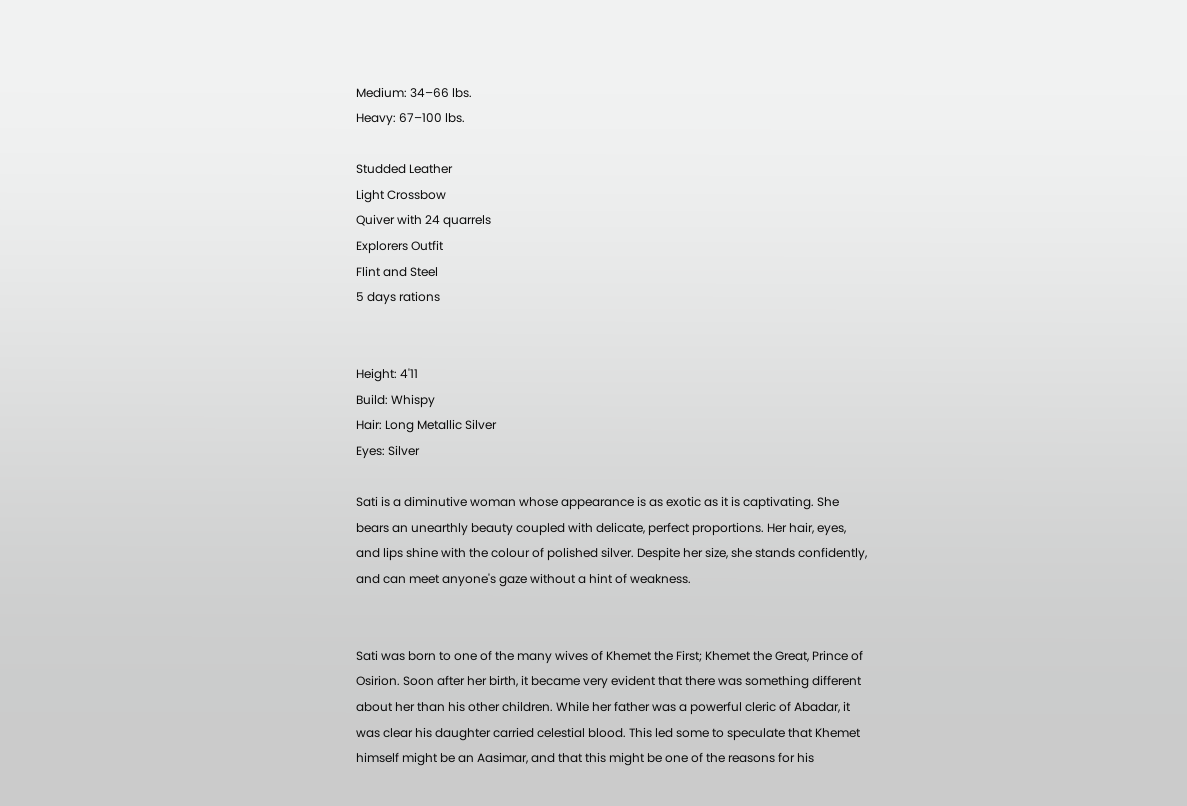Medium: 34–66 lbs.
Heavy: 67–100 lbs.

Studded Leather
Light Crossbow
Quiver with 24 quarrels
Explorers Outfit
Flint and Steel
5 days rations


Height: 4'11
Build: Whispy
Hair: Long Metallic Silver
Eyes: Silver

Sati is a diminutive woman whose appearance is as exotic as it is captivating. She bears an unearthly beauty coupled with delicate, perfect proportions. Her hair, eyes, and lips shine with the colour of polished silver. Despite her size, she stands confidently, and can meet anyone's gaze without a hint of weakness.


Sati was born to one of the many wives of Khemet the First; Khemet the Great, Prince of Osirion. Soon after her birth, it became very evident that there was something different about her than his other children. While her father was a powerful cleric of Abadar, it was clear his daughter carried celestial blood. This led some to speculate that Khemet himself might be an Aasimar, and that this might be one of the reasons for his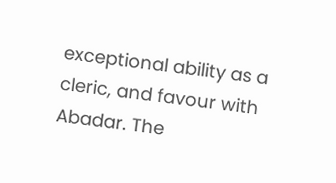exceptional ability as a cleric, and favour with Abadar. The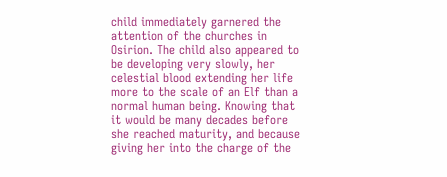child immediately garnered the attention of the churches in Osirion. The child also appeared to be developing very slowly, her celestial blood extending her life more to the scale of an Elf than a normal human being. Knowing that it would be many decades before she reached maturity, and because giving her into the charge of the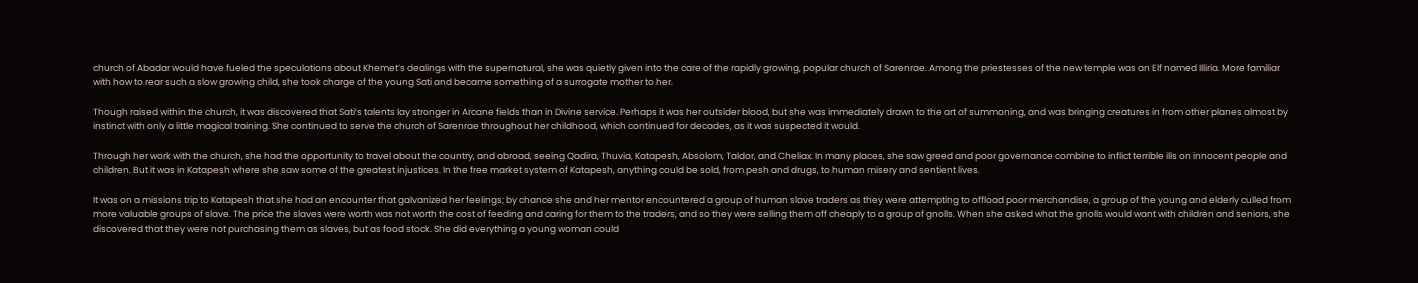church of Abadar would have fueled the speculations about Khemet’s dealings with the supernatural, she was quietly given into the care of the rapidly growing, popular church of Sarenrae. Among the priestesses of the new temple was an Elf named Illiria. More familiar with how to rear such a slow growing child, she took charge of the young Sati and became something of a surrogate mother to her.

Though raised within the church, it was discovered that Sati’s talents lay stronger in Arcane fields than in Divine service. Perhaps it was her outsider blood, but she was immediately drawn to the art of summoning, and was bringing creatures in from other planes almost by instinct with only a little magical training. She continued to serve the church of Sarenrae throughout her childhood, which continued for decades, as it was suspected it would.

Through her work with the church, she had the opportunity to travel about the country, and abroad, seeing Qadira, Thuvia, Katapesh, Absolom, Taldor, and Cheliax. In many places, she saw greed and poor governance combine to inflict terrible ills on innocent people and children. But it was in Katapesh where she saw some of the greatest injustices. In the free market system of Katapesh, anything could be sold, from pesh and drugs, to human misery and sentient lives.

It was on a missions trip to Katapesh that she had an encounter that galvanized her feelings; by chance she and her mentor encountered a group of human slave traders as they were attempting to offload poor merchandise, a group of the young and elderly culled from more valuable groups of slave. The price the slaves were worth was not worth the cost of feeding and caring for them to the traders, and so they were selling them off cheaply to a group of gnolls. When she asked what the gnolls would want with children and seniors, she discovered that they were not purchasing them as slaves, but as food stock. She did everything a young woman could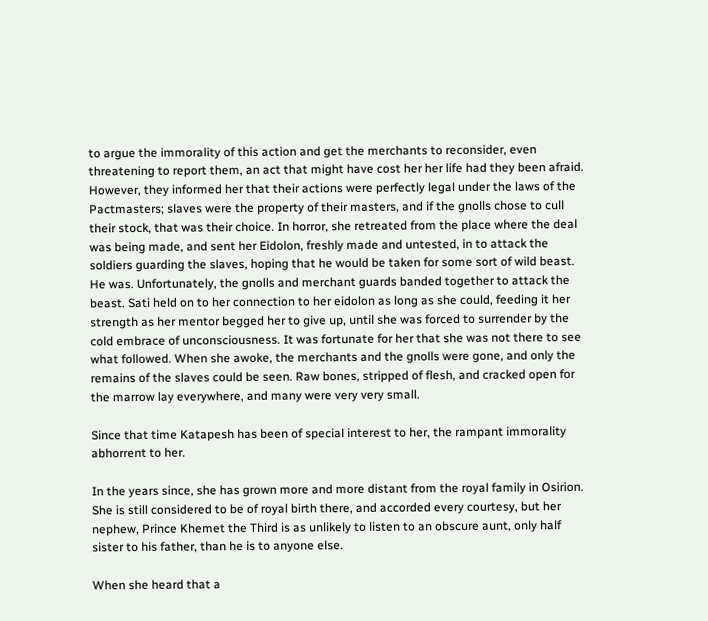to argue the immorality of this action and get the merchants to reconsider, even threatening to report them, an act that might have cost her her life had they been afraid. However, they informed her that their actions were perfectly legal under the laws of the Pactmasters; slaves were the property of their masters, and if the gnolls chose to cull their stock, that was their choice. In horror, she retreated from the place where the deal was being made, and sent her Eidolon, freshly made and untested, in to attack the soldiers guarding the slaves, hoping that he would be taken for some sort of wild beast. He was. Unfortunately, the gnolls and merchant guards banded together to attack the beast. Sati held on to her connection to her eidolon as long as she could, feeding it her strength as her mentor begged her to give up, until she was forced to surrender by the cold embrace of unconsciousness. It was fortunate for her that she was not there to see what followed. When she awoke, the merchants and the gnolls were gone, and only the remains of the slaves could be seen. Raw bones, stripped of flesh, and cracked open for the marrow lay everywhere, and many were very very small.

Since that time Katapesh has been of special interest to her, the rampant immorality abhorrent to her.

In the years since, she has grown more and more distant from the royal family in Osirion. She is still considered to be of royal birth there, and accorded every courtesy, but her nephew, Prince Khemet the Third is as unlikely to listen to an obscure aunt, only half sister to his father, than he is to anyone else.

When she heard that a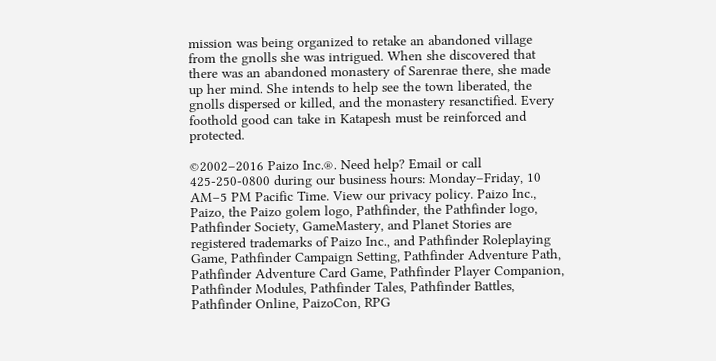mission was being organized to retake an abandoned village from the gnolls she was intrigued. When she discovered that there was an abandoned monastery of Sarenrae there, she made up her mind. She intends to help see the town liberated, the gnolls dispersed or killed, and the monastery resanctified. Every foothold good can take in Katapesh must be reinforced and protected.

©2002–2016 Paizo Inc.®. Need help? Email or call 425-250-0800 during our business hours: Monday–Friday, 10 AM–5 PM Pacific Time. View our privacy policy. Paizo Inc., Paizo, the Paizo golem logo, Pathfinder, the Pathfinder logo, Pathfinder Society, GameMastery, and Planet Stories are registered trademarks of Paizo Inc., and Pathfinder Roleplaying Game, Pathfinder Campaign Setting, Pathfinder Adventure Path, Pathfinder Adventure Card Game, Pathfinder Player Companion, Pathfinder Modules, Pathfinder Tales, Pathfinder Battles, Pathfinder Online, PaizoCon, RPG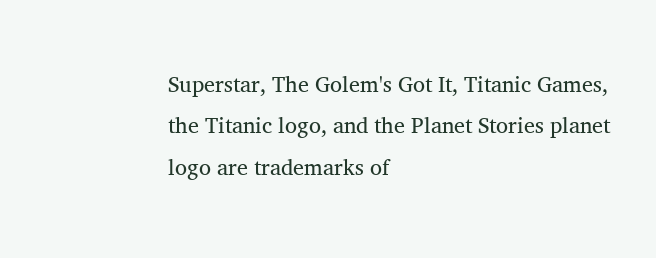Superstar, The Golem's Got It, Titanic Games, the Titanic logo, and the Planet Stories planet logo are trademarks of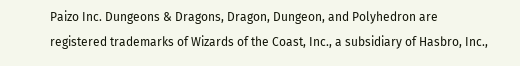Paizo Inc. Dungeons & Dragons, Dragon, Dungeon, and Polyhedron are registered trademarks of Wizards of the Coast, Inc., a subsidiary of Hasbro, Inc.,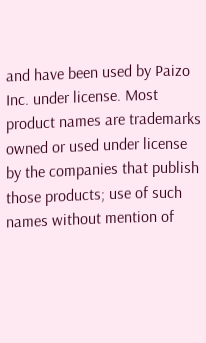and have been used by Paizo Inc. under license. Most product names are trademarks owned or used under license by the companies that publish those products; use of such names without mention of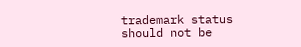trademark status should not be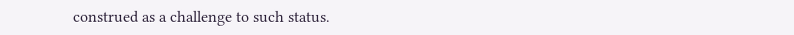construed as a challenge to such status.